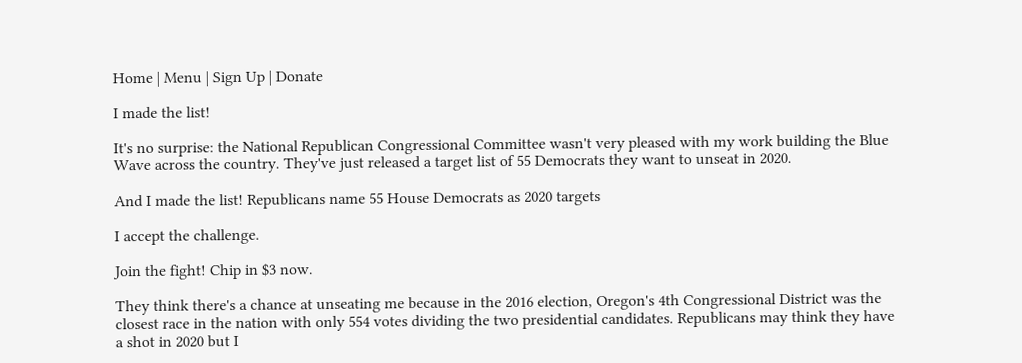Home | Menu | Sign Up | Donate

I made the list!

It's no surprise: the National Republican Congressional Committee wasn't very pleased with my work building the Blue Wave across the country. They've just released a target list of 55 Democrats they want to unseat in 2020.

And I made the list! Republicans name 55 House Democrats as 2020 targets

I accept the challenge.

Join the fight! Chip in $3 now.

They think there's a chance at unseating me because in the 2016 election, Oregon's 4th Congressional District was the closest race in the nation with only 554 votes dividing the two presidential candidates. Republicans may think they have a shot in 2020 but I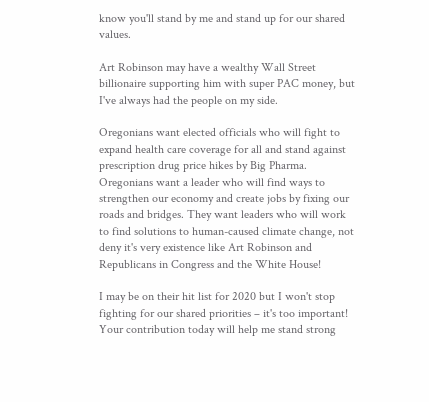know you'll stand by me and stand up for our shared values.

Art Robinson may have a wealthy Wall Street billionaire supporting him with super PAC money, but I've always had the people on my side.

Oregonians want elected officials who will fight to expand health care coverage for all and stand against prescription drug price hikes by Big Pharma. Oregonians want a leader who will find ways to strengthen our economy and create jobs by fixing our roads and bridges. They want leaders who will work to find solutions to human-caused climate change, not deny it's very existence like Art Robinson and Republicans in Congress and the White House!

I may be on their hit list for 2020 but I won't stop fighting for our shared priorities – it's too important! Your contribution today will help me stand strong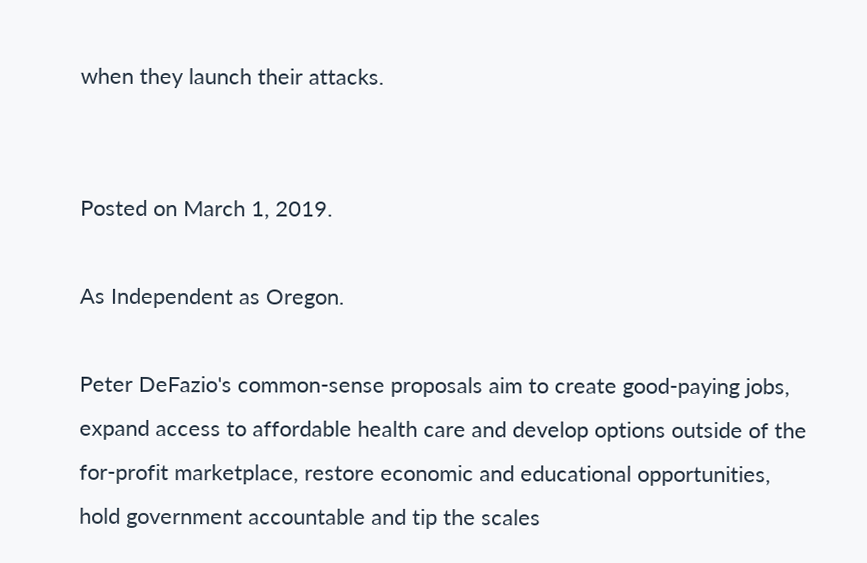when they launch their attacks.


Posted on March 1, 2019.

As Independent as Oregon.

Peter DeFazio's common-sense proposals aim to create good-paying jobs, expand access to affordable health care and develop options outside of the for-profit marketplace, restore economic and educational opportunities, hold government accountable and tip the scales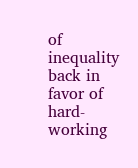of inequality back in favor of hard-working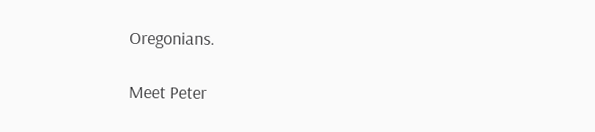Oregonians.

Meet Peter